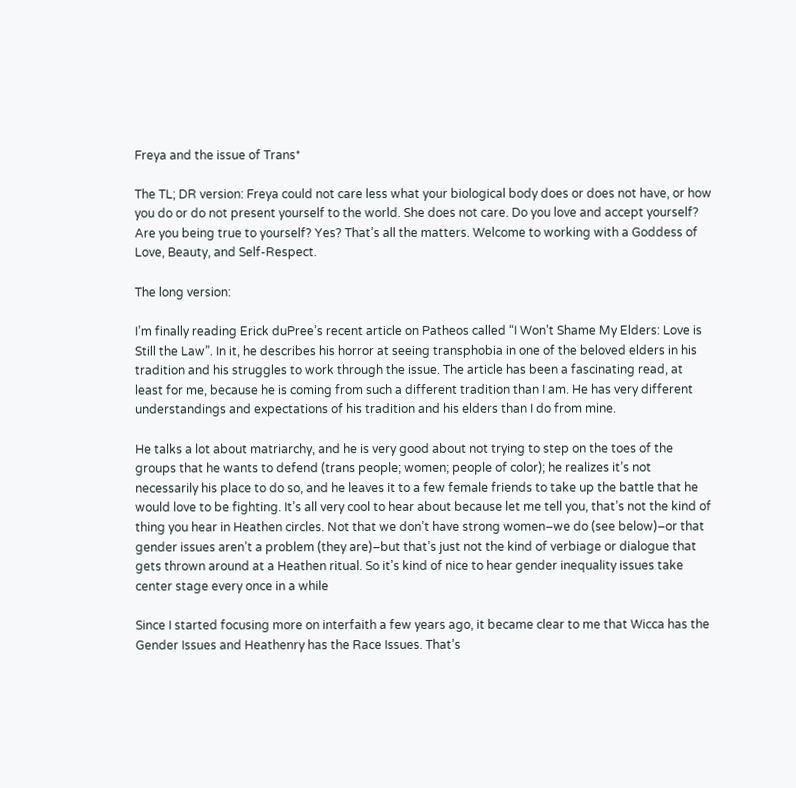Freya and the issue of Trans*

The TL; DR version: Freya could not care less what your biological body does or does not have, or how you do or do not present yourself to the world. She does not care. Do you love and accept yourself?  Are you being true to yourself? Yes? That’s all the matters. Welcome to working with a Goddess of Love, Beauty, and Self-Respect.

The long version:

I’m finally reading Erick duPree’s recent article on Patheos called “I Won’t Shame My Elders: Love is Still the Law”. In it, he describes his horror at seeing transphobia in one of the beloved elders in his tradition and his struggles to work through the issue. The article has been a fascinating read, at least for me, because he is coming from such a different tradition than I am. He has very different understandings and expectations of his tradition and his elders than I do from mine.

He talks a lot about matriarchy, and he is very good about not trying to step on the toes of the groups that he wants to defend (trans people; women; people of color); he realizes it’s not necessarily his place to do so, and he leaves it to a few female friends to take up the battle that he would love to be fighting. It’s all very cool to hear about because let me tell you, that’s not the kind of thing you hear in Heathen circles. Not that we don’t have strong women–we do (see below)–or that gender issues aren’t a problem (they are)–but that’s just not the kind of verbiage or dialogue that gets thrown around at a Heathen ritual. So it’s kind of nice to hear gender inequality issues take center stage every once in a while

Since I started focusing more on interfaith a few years ago, it became clear to me that Wicca has the Gender Issues and Heathenry has the Race Issues. That’s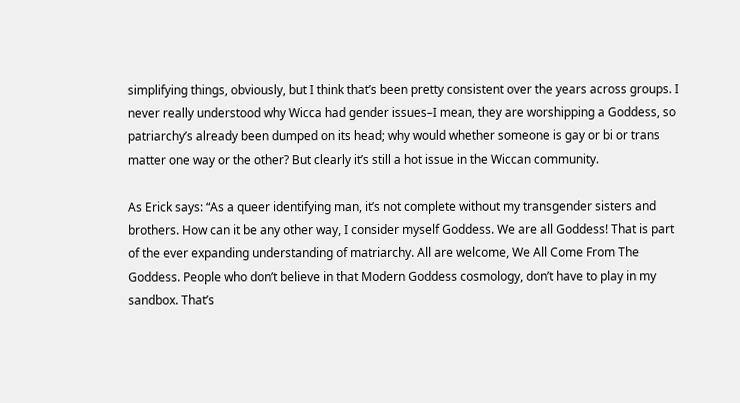simplifying things, obviously, but I think that’s been pretty consistent over the years across groups. I never really understood why Wicca had gender issues–I mean, they are worshipping a Goddess, so patriarchy’s already been dumped on its head; why would whether someone is gay or bi or trans matter one way or the other? But clearly it’s still a hot issue in the Wiccan community.

As Erick says: “As a queer identifying man, it’s not complete without my transgender sisters and brothers. How can it be any other way, I consider myself Goddess. We are all Goddess! That is part of the ever expanding understanding of matriarchy. All are welcome, We All Come From The Goddess. People who don’t believe in that Modern Goddess cosmology, don’t have to play in my sandbox. That’s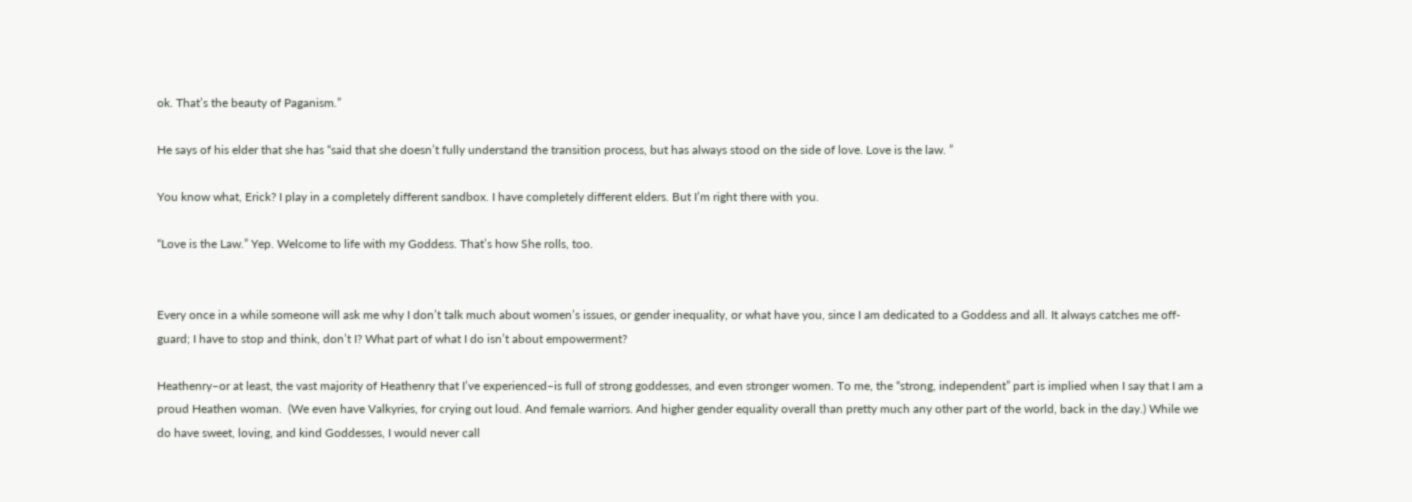ok. That’s the beauty of Paganism.”

He says of his elder that she has “said that she doesn’t fully understand the transition process, but has always stood on the side of love. Love is the law. ”

You know what, Erick? I play in a completely different sandbox. I have completely different elders. But I’m right there with you.

“Love is the Law.” Yep. Welcome to life with my Goddess. That’s how She rolls, too.


Every once in a while someone will ask me why I don’t talk much about women’s issues, or gender inequality, or what have you, since I am dedicated to a Goddess and all. It always catches me off-guard; I have to stop and think, don’t I? What part of what I do isn’t about empowerment?

Heathenry–or at least, the vast majority of Heathenry that I’ve experienced–is full of strong goddesses, and even stronger women. To me, the “strong, independent” part is implied when I say that I am a proud Heathen woman.  (We even have Valkyries, for crying out loud. And female warriors. And higher gender equality overall than pretty much any other part of the world, back in the day.) While we do have sweet, loving, and kind Goddesses, I would never call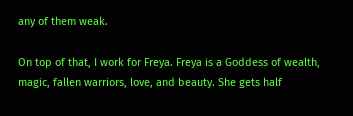any of them weak.

On top of that, I work for Freya. Freya is a Goddess of wealth, magic, fallen warriors, love, and beauty. She gets half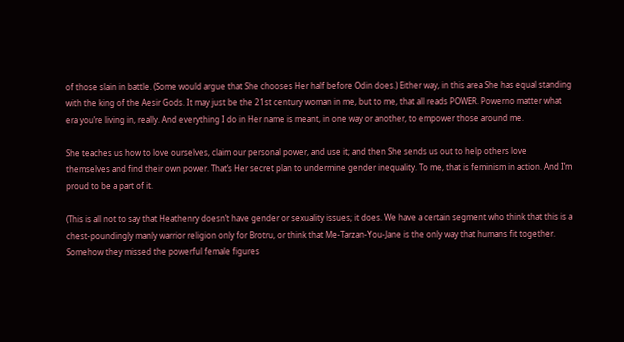of those slain in battle. (Some would argue that She chooses Her half before Odin does.) Either way, in this area She has equal standing with the king of the Aesir Gods. It may just be the 21st century woman in me, but to me, that all reads POWER. Powerno matter what era you’re living in, really. And everything I do in Her name is meant, in one way or another, to empower those around me.

She teaches us how to love ourselves, claim our personal power, and use it; and then She sends us out to help others love themselves and find their own power. That’s Her secret plan to undermine gender inequality. To me, that is feminism in action. And I’m proud to be a part of it.

(This is all not to say that Heathenry doesn’t have gender or sexuality issues; it does. We have a certain segment who think that this is a chest-poundingly manly warrior religion only for Brotru, or think that Me-Tarzan-You-Jane is the only way that humans fit together. Somehow they missed the powerful female figures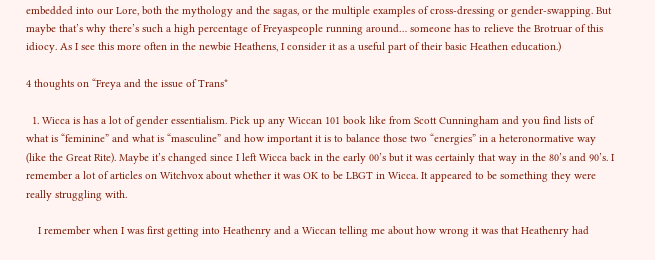embedded into our Lore, both the mythology and the sagas, or the multiple examples of cross-dressing or gender-swapping. But maybe that’s why there’s such a high percentage of Freyaspeople running around… someone has to relieve the Brotruar of this idiocy. As I see this more often in the newbie Heathens, I consider it as a useful part of their basic Heathen education.)

4 thoughts on “Freya and the issue of Trans*

  1. Wicca is has a lot of gender essentialism. Pick up any Wiccan 101 book like from Scott Cunningham and you find lists of what is “feminine” and what is “masculine” and how important it is to balance those two “energies” in a heteronormative way (like the Great Rite). Maybe it’s changed since I left Wicca back in the early 00’s but it was certainly that way in the 80’s and 90’s. I remember a lot of articles on Witchvox about whether it was OK to be LBGT in Wicca. It appeared to be something they were really struggling with.

    I remember when I was first getting into Heathenry and a Wiccan telling me about how wrong it was that Heathenry had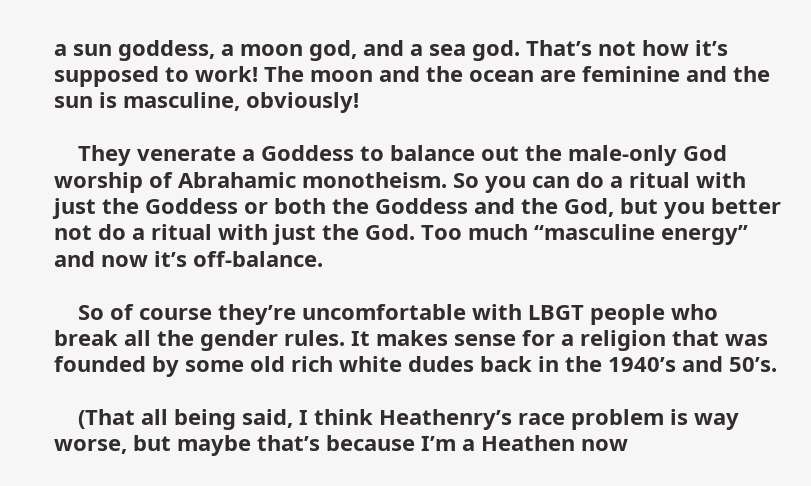a sun goddess, a moon god, and a sea god. That’s not how it’s supposed to work! The moon and the ocean are feminine and the sun is masculine, obviously!

    They venerate a Goddess to balance out the male-only God worship of Abrahamic monotheism. So you can do a ritual with just the Goddess or both the Goddess and the God, but you better not do a ritual with just the God. Too much “masculine energy” and now it’s off-balance.

    So of course they’re uncomfortable with LBGT people who break all the gender rules. It makes sense for a religion that was founded by some old rich white dudes back in the 1940’s and 50’s.

    (That all being said, I think Heathenry’s race problem is way worse, but maybe that’s because I’m a Heathen now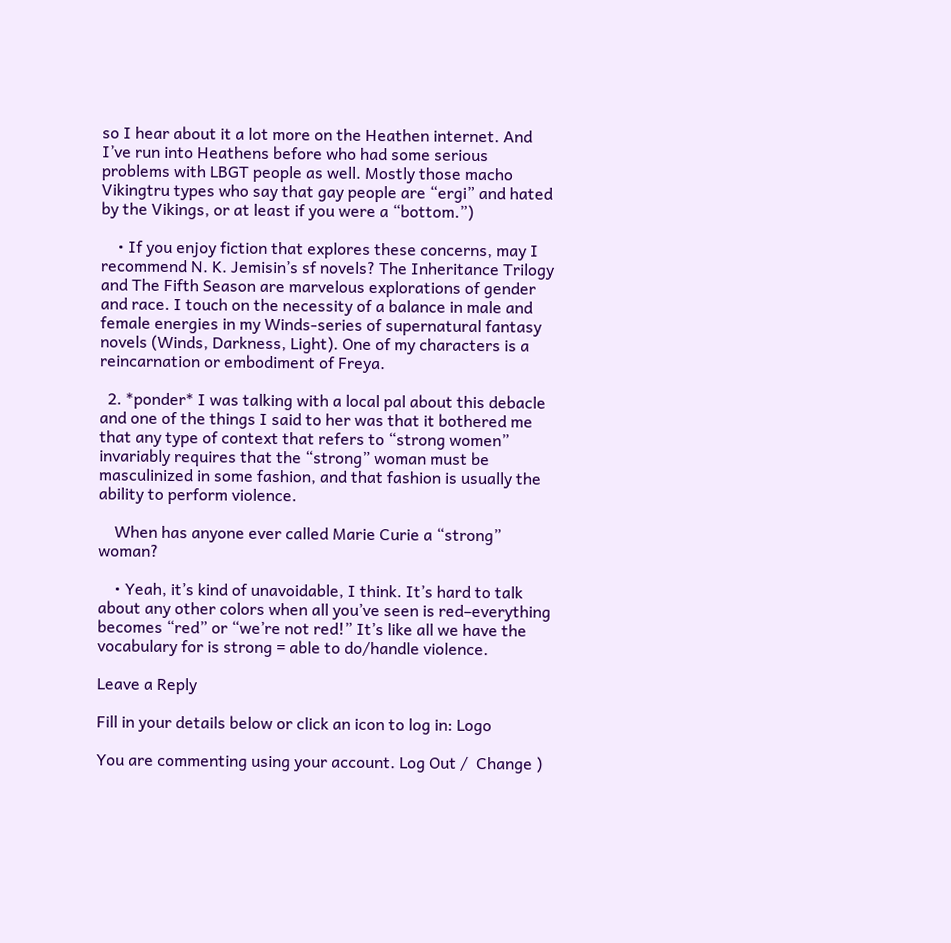so I hear about it a lot more on the Heathen internet. And I’ve run into Heathens before who had some serious problems with LBGT people as well. Mostly those macho Vikingtru types who say that gay people are “ergi” and hated by the Vikings, or at least if you were a “bottom.”)

    • If you enjoy fiction that explores these concerns, may I recommend N. K. Jemisin’s sf novels? The Inheritance Trilogy and The Fifth Season are marvelous explorations of gender and race. I touch on the necessity of a balance in male and female energies in my Winds-series of supernatural fantasy novels (Winds, Darkness, Light). One of my characters is a reincarnation or embodiment of Freya.

  2. *ponder* I was talking with a local pal about this debacle and one of the things I said to her was that it bothered me that any type of context that refers to “strong women” invariably requires that the “strong” woman must be masculinized in some fashion, and that fashion is usually the ability to perform violence.

    When has anyone ever called Marie Curie a “strong” woman?

    • Yeah, it’s kind of unavoidable, I think. It’s hard to talk about any other colors when all you’ve seen is red–everything becomes “red” or “we’re not red!” It’s like all we have the vocabulary for is strong = able to do/handle violence.

Leave a Reply

Fill in your details below or click an icon to log in: Logo

You are commenting using your account. Log Out /  Change )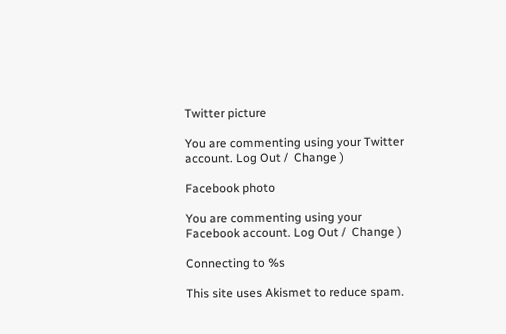Twitter picture

You are commenting using your Twitter account. Log Out /  Change )

Facebook photo

You are commenting using your Facebook account. Log Out /  Change )

Connecting to %s

This site uses Akismet to reduce spam.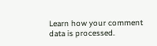Learn how your comment data is processed.